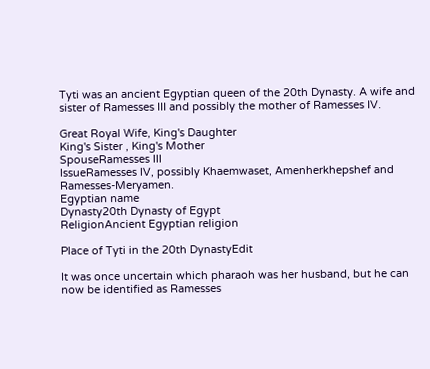Tyti was an ancient Egyptian queen of the 20th Dynasty. A wife and sister of Ramesses III and possibly the mother of Ramesses IV.

Great Royal Wife, King's Daughter
King's Sister , King's Mother
SpouseRamesses III
IssueRamesses IV, possibly Khaemwaset, Amenherkhepshef and Ramesses-Meryamen.
Egyptian name
Dynasty20th Dynasty of Egypt
ReligionAncient Egyptian religion

Place of Tyti in the 20th DynastyEdit

It was once uncertain which pharaoh was her husband, but he can now be identified as Ramesses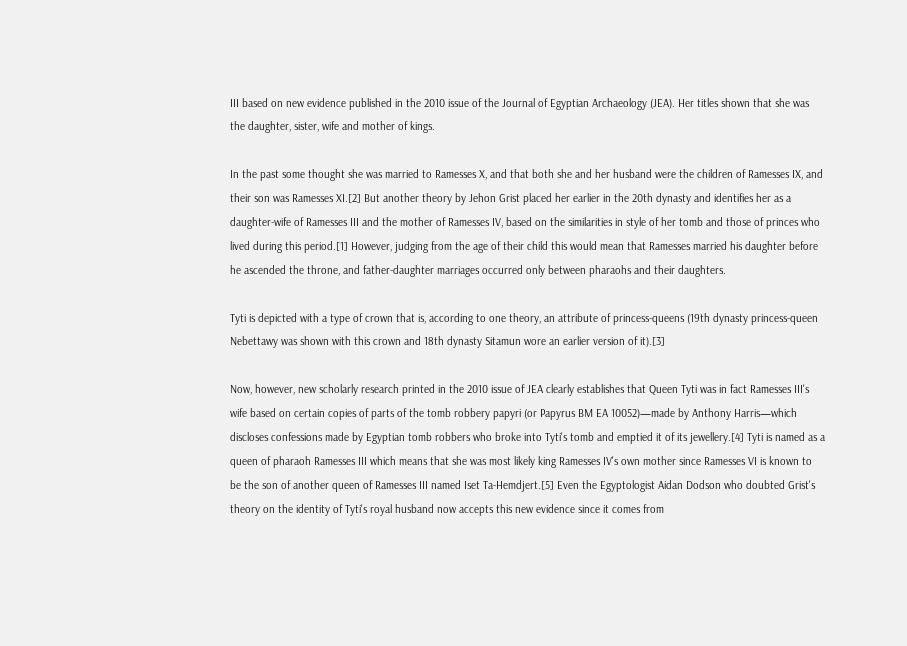III based on new evidence published in the 2010 issue of the Journal of Egyptian Archaeology (JEA). Her titles shown that she was the daughter, sister, wife and mother of kings.

In the past some thought she was married to Ramesses X, and that both she and her husband were the children of Ramesses IX, and their son was Ramesses XI.[2] But another theory by Jehon Grist placed her earlier in the 20th dynasty and identifies her as a daughter-wife of Ramesses III and the mother of Ramesses IV, based on the similarities in style of her tomb and those of princes who lived during this period.[1] However, judging from the age of their child this would mean that Ramesses married his daughter before he ascended the throne, and father-daughter marriages occurred only between pharaohs and their daughters.

Tyti is depicted with a type of crown that is, according to one theory, an attribute of princess-queens (19th dynasty princess-queen Nebettawy was shown with this crown and 18th dynasty Sitamun wore an earlier version of it).[3]

Now, however, new scholarly research printed in the 2010 issue of JEA clearly establishes that Queen Tyti was in fact Ramesses III's wife based on certain copies of parts of the tomb robbery papyri (or Papyrus BM EA 10052)—made by Anthony Harris—which discloses confessions made by Egyptian tomb robbers who broke into Tyti's tomb and emptied it of its jewellery.[4] Tyti is named as a queen of pharaoh Ramesses III which means that she was most likely king Ramesses IV's own mother since Ramesses VI is known to be the son of another queen of Ramesses III named Iset Ta-Hemdjert.[5] Even the Egyptologist Aidan Dodson who doubted Grist's theory on the identity of Tyti's royal husband now accepts this new evidence since it comes from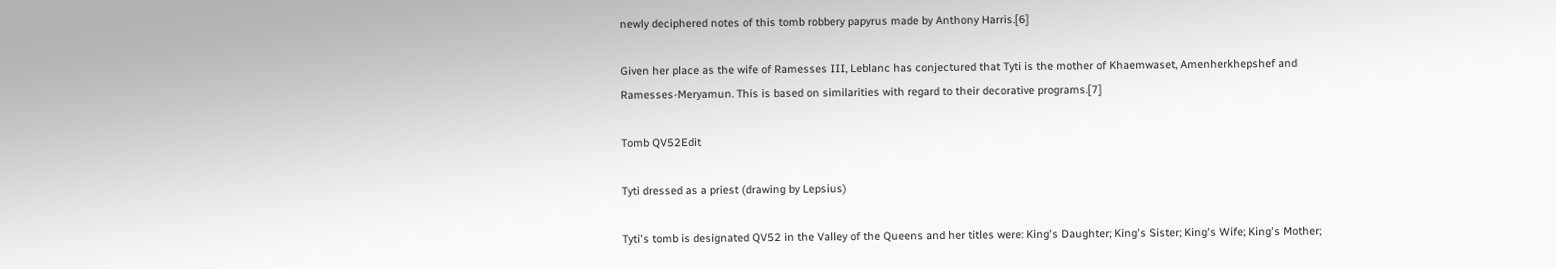newly deciphered notes of this tomb robbery papyrus made by Anthony Harris.[6]

Given her place as the wife of Ramesses III, Leblanc has conjectured that Tyti is the mother of Khaemwaset, Amenherkhepshef and Ramesses-Meryamun. This is based on similarities with regard to their decorative programs.[7]

Tomb QV52Edit

Tyti dressed as a priest (drawing by Lepsius)

Tyti's tomb is designated QV52 in the Valley of the Queens and her titles were: King's Daughter; King's Sister; King's Wife; King's Mother;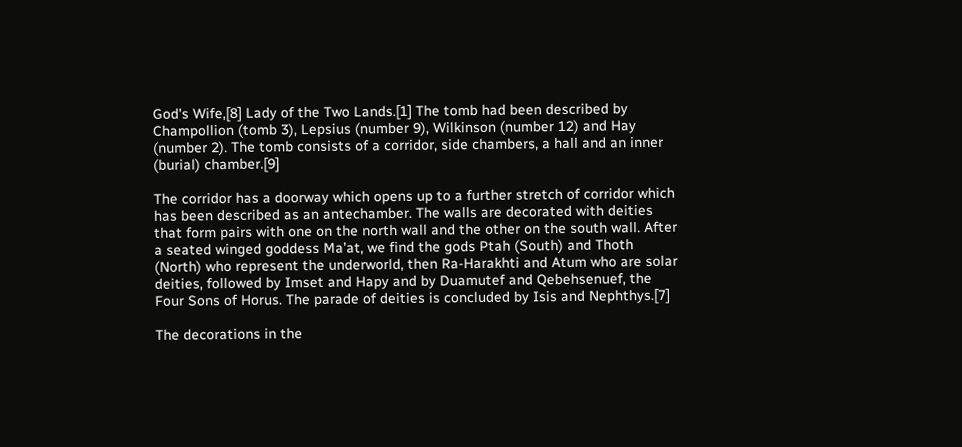God's Wife,[8] Lady of the Two Lands.[1] The tomb had been described by Champollion (tomb 3), Lepsius (number 9), Wilkinson (number 12) and Hay (number 2). The tomb consists of a corridor, side chambers, a hall and an inner (burial) chamber.[9]

The corridor has a doorway which opens up to a further stretch of corridor which has been described as an antechamber. The walls are decorated with deities that form pairs with one on the north wall and the other on the south wall. After a seated winged goddess Ma’at, we find the gods Ptah (South) and Thoth (North) who represent the underworld, then Ra-Harakhti and Atum who are solar deities, followed by Imset and Hapy and by Duamutef and Qebehsenuef, the Four Sons of Horus. The parade of deities is concluded by Isis and Nephthys.[7]

The decorations in the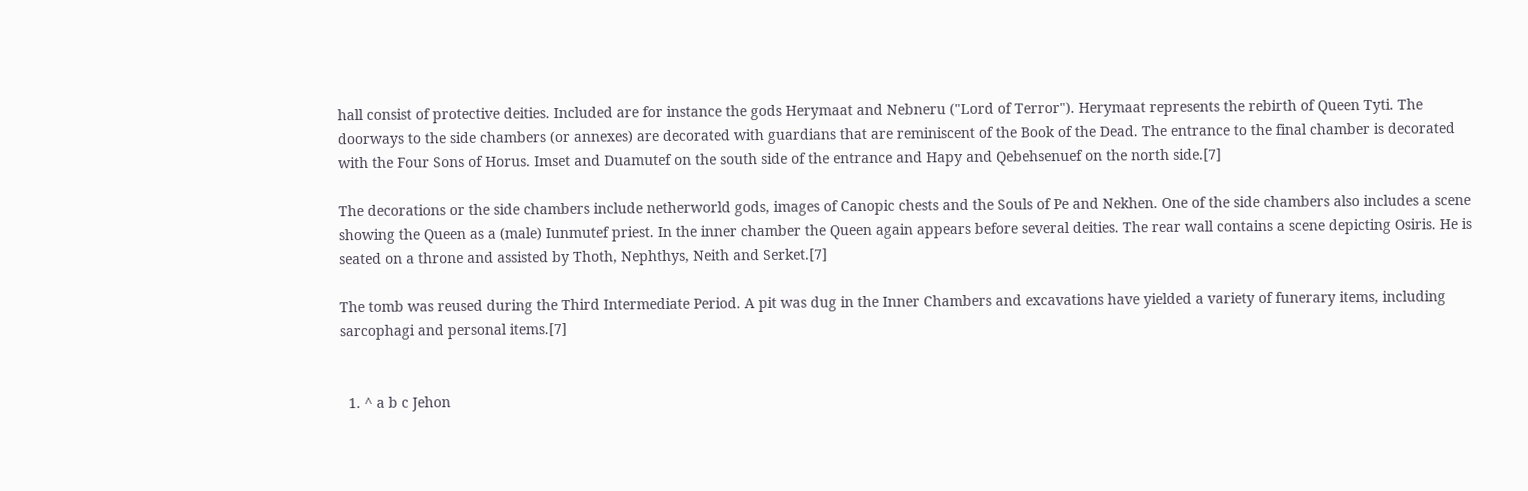hall consist of protective deities. Included are for instance the gods Herymaat and Nebneru ("Lord of Terror"). Herymaat represents the rebirth of Queen Tyti. The doorways to the side chambers (or annexes) are decorated with guardians that are reminiscent of the Book of the Dead. The entrance to the final chamber is decorated with the Four Sons of Horus. Imset and Duamutef on the south side of the entrance and Hapy and Qebehsenuef on the north side.[7]

The decorations or the side chambers include netherworld gods, images of Canopic chests and the Souls of Pe and Nekhen. One of the side chambers also includes a scene showing the Queen as a (male) Iunmutef priest. In the inner chamber the Queen again appears before several deities. The rear wall contains a scene depicting Osiris. He is seated on a throne and assisted by Thoth, Nephthys, Neith and Serket.[7]

The tomb was reused during the Third Intermediate Period. A pit was dug in the Inner Chambers and excavations have yielded a variety of funerary items, including sarcophagi and personal items.[7]


  1. ^ a b c Jehon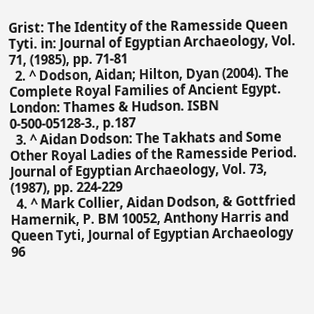Grist: The Identity of the Ramesside Queen Tyti. in: Journal of Egyptian Archaeology, Vol. 71, (1985), pp. 71-81
  2. ^ Dodson, Aidan; Hilton, Dyan (2004). The Complete Royal Families of Ancient Egypt. London: Thames & Hudson. ISBN 0-500-05128-3., p.187
  3. ^ Aidan Dodson: The Takhats and Some Other Royal Ladies of the Ramesside Period. Journal of Egyptian Archaeology, Vol. 73, (1987), pp. 224-229
  4. ^ Mark Collier, Aidan Dodson, & Gottfried Hamernik, P. BM 10052, Anthony Harris and Queen Tyti, Journal of Egyptian Archaeology 96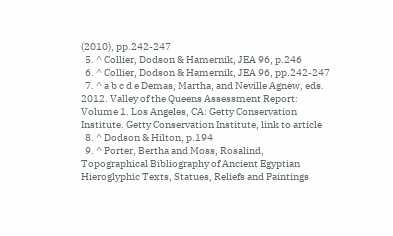(2010), pp.242-247
  5. ^ Collier, Dodson & Hamernik, JEA 96, p.246
  6. ^ Collier, Dodson & Hamernik, JEA 96, pp.242-247
  7. ^ a b c d e Demas, Martha, and Neville Agnew, eds. 2012. Valley of the Queens Assessment Report: Volume 1. Los Angeles, CA: Getty Conservation Institute. Getty Conservation Institute, link to article
  8. ^ Dodson & Hilton, p.194
  9. ^ Porter, Bertha and Moss, Rosalind, Topographical Bibliography of Ancient Egyptian Hieroglyphic Texts, Statues, Reliefs and Paintings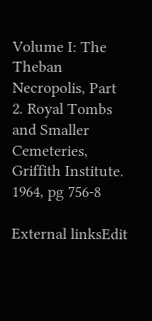Volume I: The Theban Necropolis, Part 2. Royal Tombs and Smaller Cemeteries, Griffith Institute. 1964, pg 756-8

External linksEdit